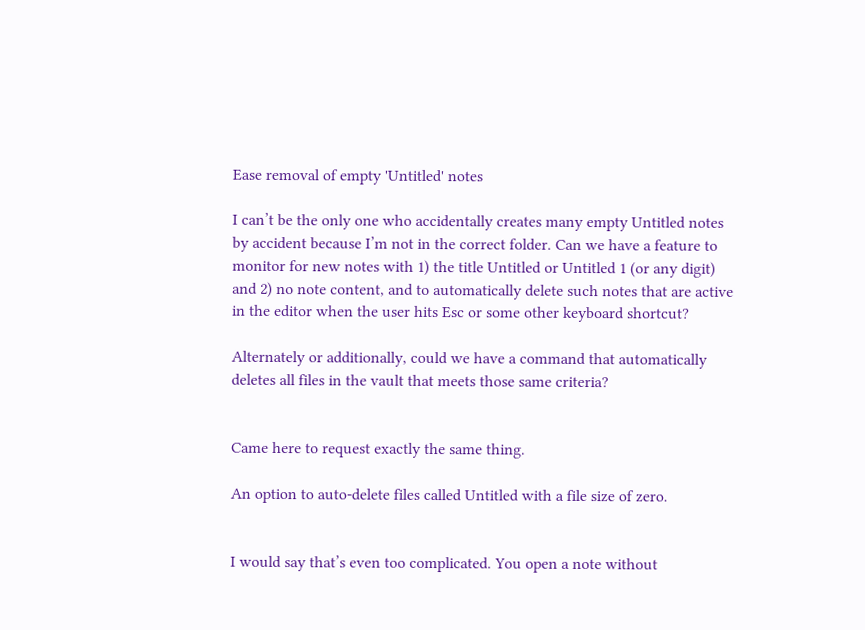Ease removal of empty 'Untitled' notes

I can’t be the only one who accidentally creates many empty Untitled notes by accident because I’m not in the correct folder. Can we have a feature to monitor for new notes with 1) the title Untitled or Untitled 1 (or any digit) and 2) no note content, and to automatically delete such notes that are active in the editor when the user hits Esc or some other keyboard shortcut?

Alternately or additionally, could we have a command that automatically deletes all files in the vault that meets those same criteria?


Came here to request exactly the same thing.

An option to auto-delete files called Untitled with a file size of zero.


I would say that’s even too complicated. You open a note without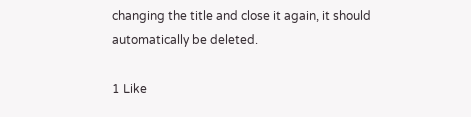changing the title and close it again, it should automatically be deleted.

1 Like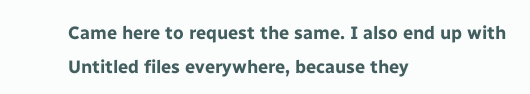Came here to request the same. I also end up with Untitled files everywhere, because they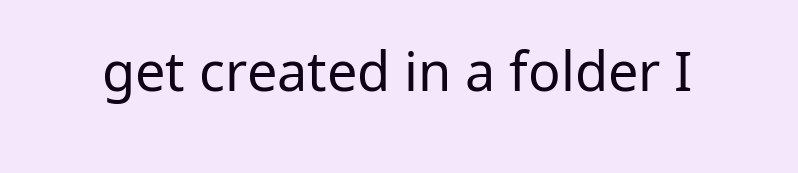get created in a folder I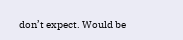don’t expect. Would be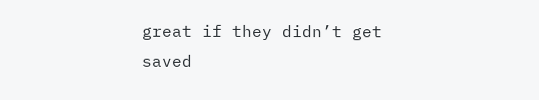great if they didn’t get saved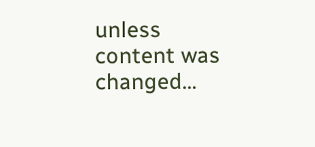unless content was changed…